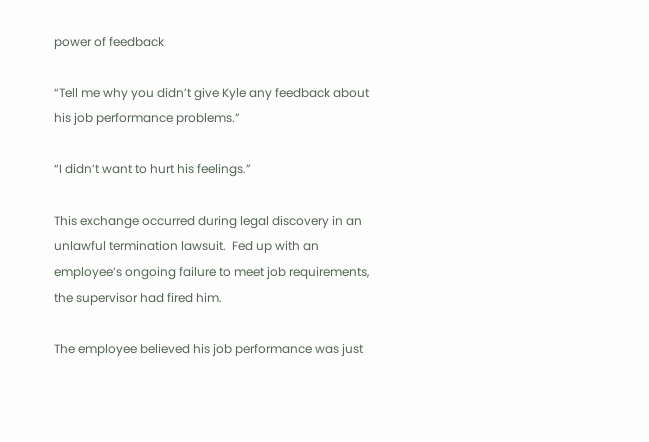power of feedback

“Tell me why you didn’t give Kyle any feedback about his job performance problems.”

“I didn’t want to hurt his feelings.”

This exchange occurred during legal discovery in an unlawful termination lawsuit.  Fed up with an employee’s ongoing failure to meet job requirements, the supervisor had fired him.

The employee believed his job performance was just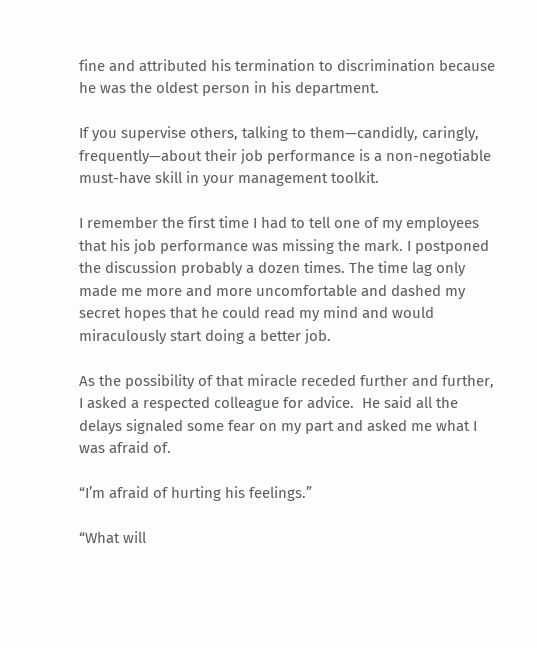fine and attributed his termination to discrimination because he was the oldest person in his department.

If you supervise others, talking to them—candidly, caringly, frequently—about their job performance is a non-negotiable must-have skill in your management toolkit.

I remember the first time I had to tell one of my employees that his job performance was missing the mark. I postponed the discussion probably a dozen times. The time lag only made me more and more uncomfortable and dashed my secret hopes that he could read my mind and would miraculously start doing a better job.

As the possibility of that miracle receded further and further, I asked a respected colleague for advice.  He said all the delays signaled some fear on my part and asked me what I was afraid of.

“I’m afraid of hurting his feelings.”

“What will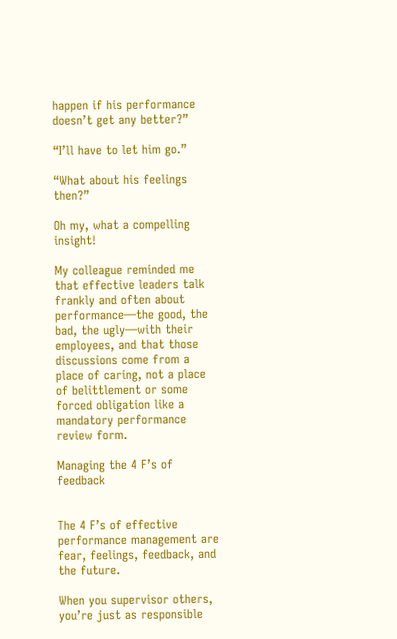happen if his performance doesn’t get any better?”

“I’ll have to let him go.”

“What about his feelings then?”

Oh my, what a compelling insight!

My colleague reminded me that effective leaders talk frankly and often about performance—the good, the bad, the ugly—with their employees, and that those discussions come from a place of caring, not a place of belittlement or some forced obligation like a mandatory performance review form.

Managing the 4 F’s of feedback


The 4 F’s of effective performance management are fear, feelings, feedback, and the future.

When you supervisor others, you’re just as responsible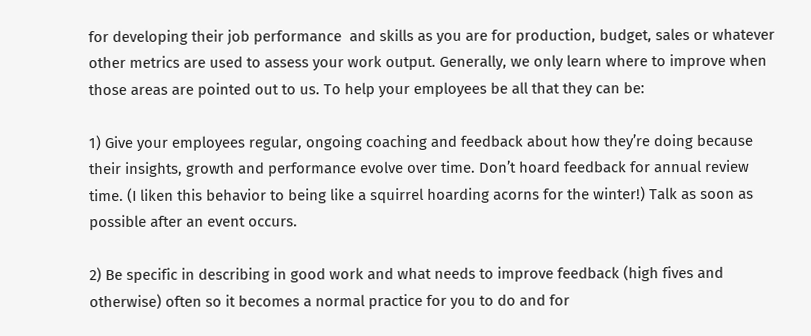for developing their job performance  and skills as you are for production, budget, sales or whatever other metrics are used to assess your work output. Generally, we only learn where to improve when those areas are pointed out to us. To help your employees be all that they can be:

1) Give your employees regular, ongoing coaching and feedback about how they’re doing because their insights, growth and performance evolve over time. Don’t hoard feedback for annual review time. (I liken this behavior to being like a squirrel hoarding acorns for the winter!) Talk as soon as possible after an event occurs.

2) Be specific in describing in good work and what needs to improve feedback (high fives and otherwise) often so it becomes a normal practice for you to do and for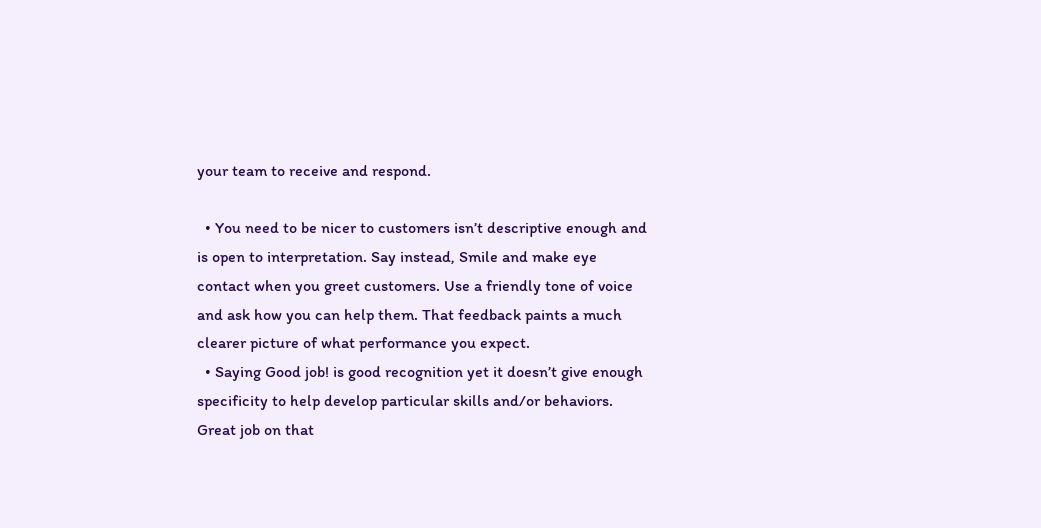your team to receive and respond.

  • You need to be nicer to customers isn’t descriptive enough and is open to interpretation. Say instead, Smile and make eye contact when you greet customers. Use a friendly tone of voice and ask how you can help them. That feedback paints a much clearer picture of what performance you expect.
  • Saying Good job! is good recognition yet it doesn’t give enough specificity to help develop particular skills and/or behaviors.  Great job on that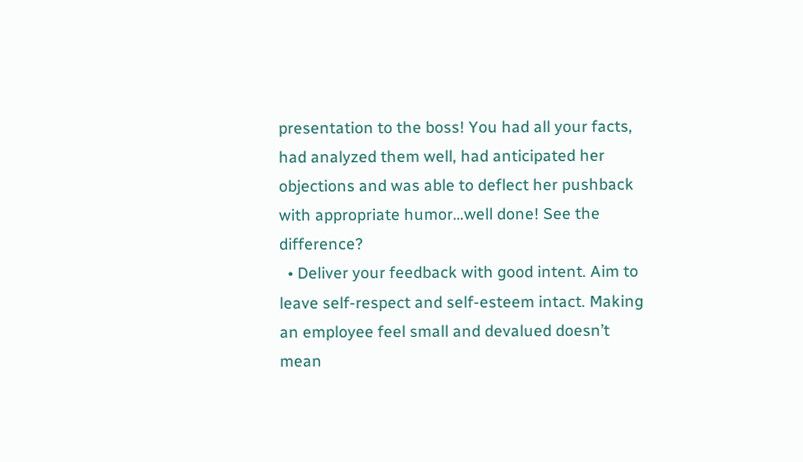presentation to the boss! You had all your facts, had analyzed them well, had anticipated her objections and was able to deflect her pushback with appropriate humor…well done! See the difference?
  • Deliver your feedback with good intent. Aim to leave self-respect and self-esteem intact. Making an employee feel small and devalued doesn’t mean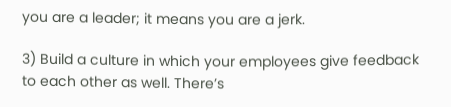you are a leader; it means you are a jerk.

3) Build a culture in which your employees give feedback to each other as well. There’s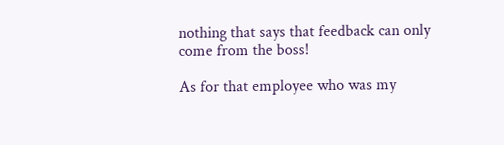nothing that says that feedback can only come from the boss!

As for that employee who was my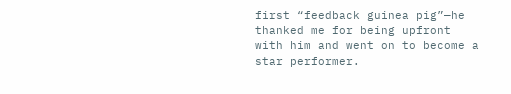first “feedback guinea pig”—he thanked me for being upfront with him and went on to become a star performer.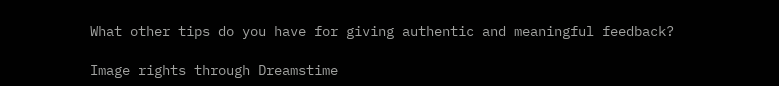What other tips do you have for giving authentic and meaningful feedback?

Image rights through Dreamstime